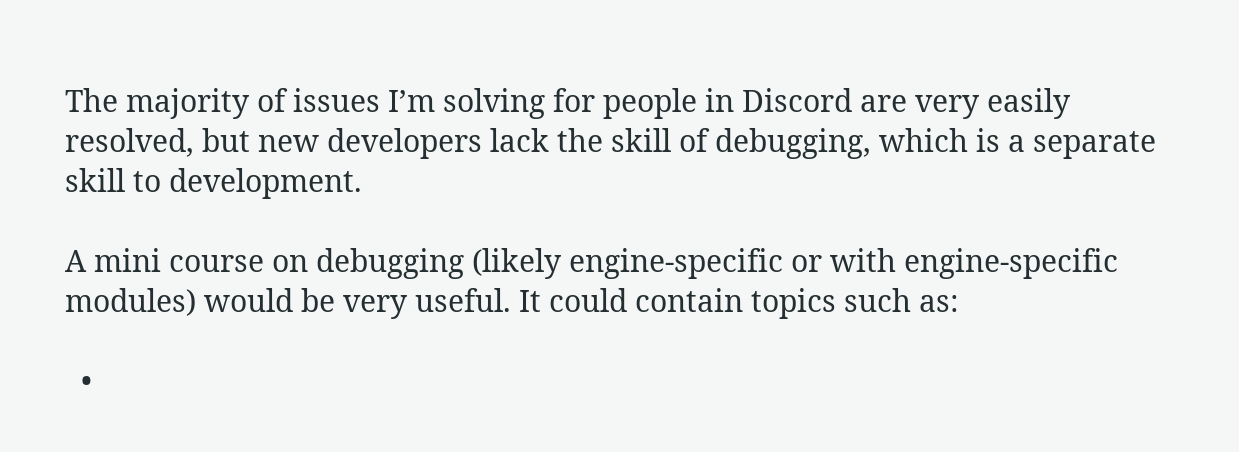The majority of issues I’m solving for people in Discord are very easily resolved, but new developers lack the skill of debugging, which is a separate skill to development.

A mini course on debugging (likely engine-specific or with engine-specific modules) would be very useful. It could contain topics such as:

  •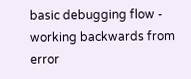basic debugging flow - working backwards from error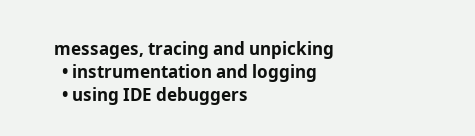messages, tracing and unpicking
  • instrumentation and logging
  • using IDE debuggers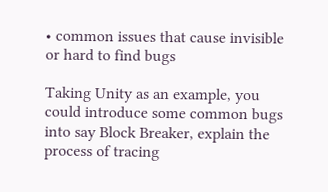• common issues that cause invisible or hard to find bugs

Taking Unity as an example, you could introduce some common bugs into say Block Breaker, explain the process of tracing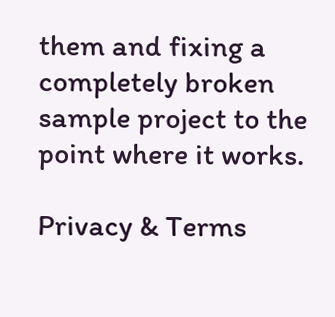them and fixing a completely broken sample project to the point where it works.

Privacy & Terms